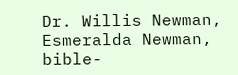Dr. Willis Newman, Esmeralda Newman, bible-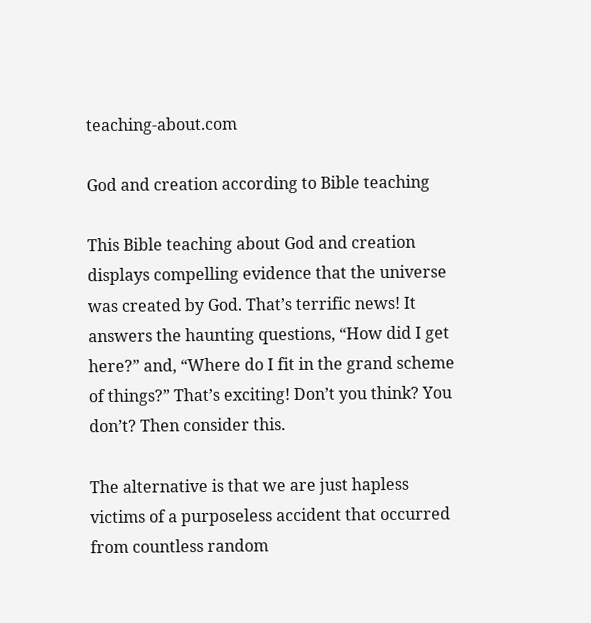teaching-about.com

God and creation according to Bible teaching

This Bible teaching about God and creation displays compelling evidence that the universe was created by God. That’s terrific news! It answers the haunting questions, “How did I get here?” and, “Where do I fit in the grand scheme of things?” That’s exciting! Don’t you think? You don’t? Then consider this.

The alternative is that we are just hapless victims of a purposeless accident that occurred from countless random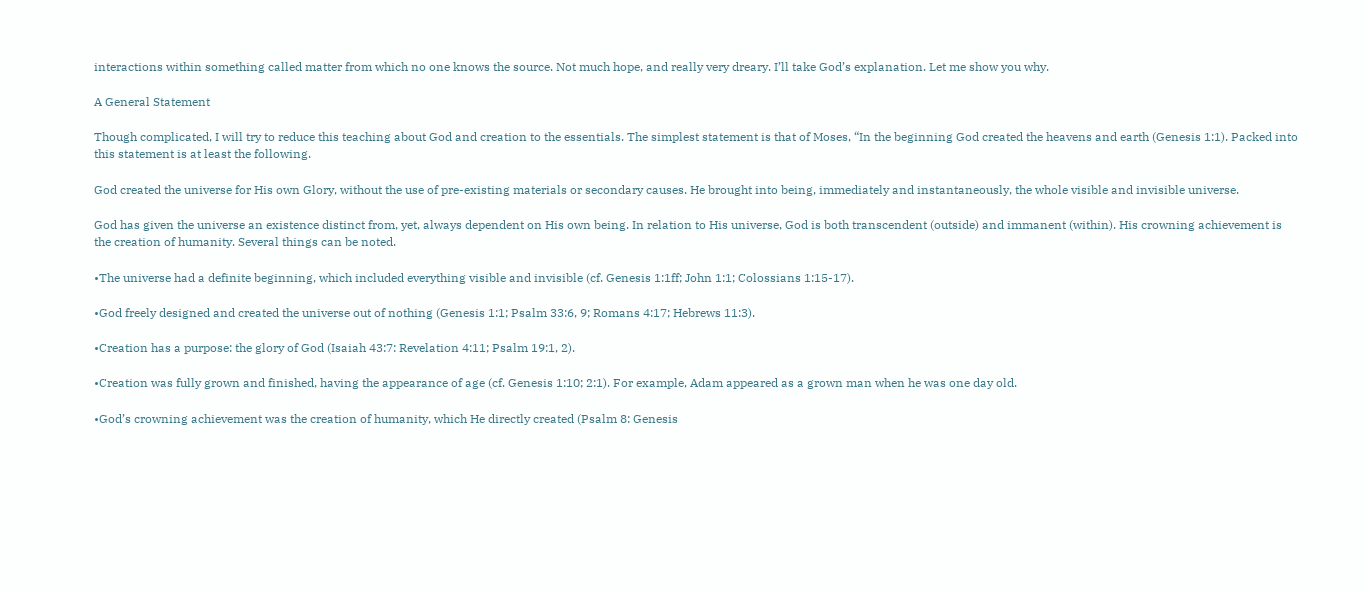interactions within something called matter from which no one knows the source. Not much hope, and really very dreary. I’ll take God’s explanation. Let me show you why.

A General Statement

Though complicated, I will try to reduce this teaching about God and creation to the essentials. The simplest statement is that of Moses, “In the beginning God created the heavens and earth (Genesis 1:1). Packed into this statement is at least the following.

God created the universe for His own Glory, without the use of pre-existing materials or secondary causes. He brought into being, immediately and instantaneously, the whole visible and invisible universe.

God has given the universe an existence distinct from, yet, always dependent on His own being. In relation to His universe, God is both transcendent (outside) and immanent (within). His crowning achievement is the creation of humanity. Several things can be noted.

•The universe had a definite beginning, which included everything visible and invisible (cf. Genesis 1:1ff; John 1:1; Colossians 1:15-17).

•God freely designed and created the universe out of nothing (Genesis 1:1; Psalm 33:6, 9; Romans 4:17; Hebrews 11:3).

•Creation has a purpose: the glory of God (Isaiah 43:7: Revelation 4:11; Psalm 19:1, 2).

•Creation was fully grown and finished, having the appearance of age (cf. Genesis 1:10; 2:1). For example, Adam appeared as a grown man when he was one day old.

•God’s crowning achievement was the creation of humanity, which He directly created (Psalm 8: Genesis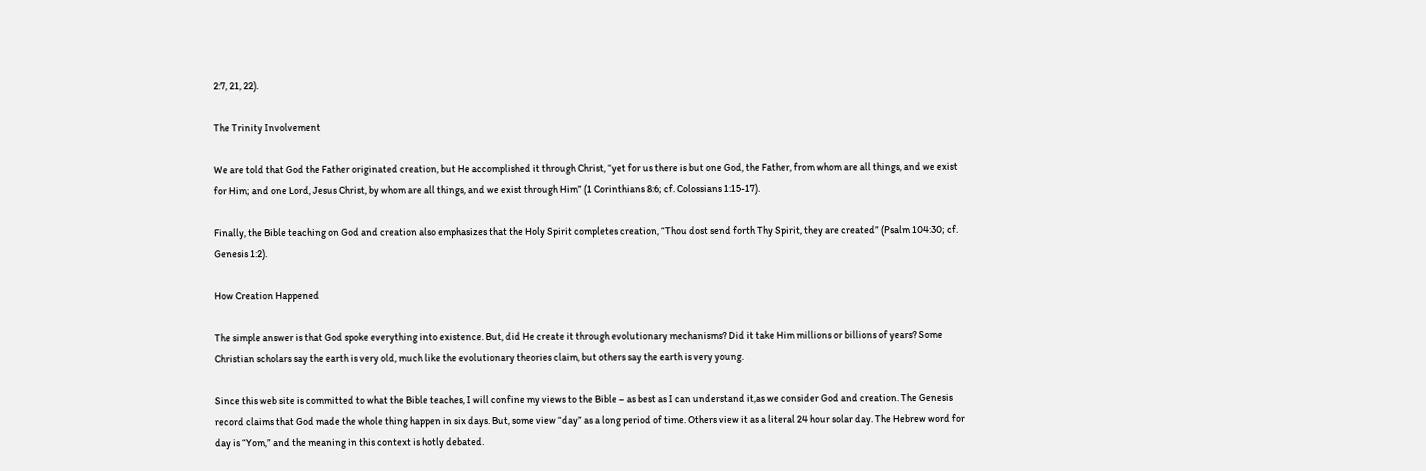2:7, 21, 22).

The Trinity Involvement

We are told that God the Father originated creation, but He accomplished it through Christ, “yet for us there is but one God, the Father, from whom are all things, and we exist for Him; and one Lord, Jesus Christ, by whom are all things, and we exist through Him” (1 Corinthians 8:6; cf. Colossians 1:15-17).

Finally, the Bible teaching on God and creation also emphasizes that the Holy Spirit completes creation, “Thou dost send forth Thy Spirit, they are created” (Psalm 104:30; cf. Genesis 1:2).

How Creation Happened

The simple answer is that God spoke everything into existence. But, did He create it through evolutionary mechanisms? Did it take Him millions or billions of years? Some Christian scholars say the earth is very old, much like the evolutionary theories claim, but others say the earth is very young.

Since this web site is committed to what the Bible teaches, I will confine my views to the Bible – as best as I can understand it,as we consider God and creation. The Genesis record claims that God made the whole thing happen in six days. But, some view “day” as a long period of time. Others view it as a literal 24 hour solar day. The Hebrew word for day is “Yom,” and the meaning in this context is hotly debated.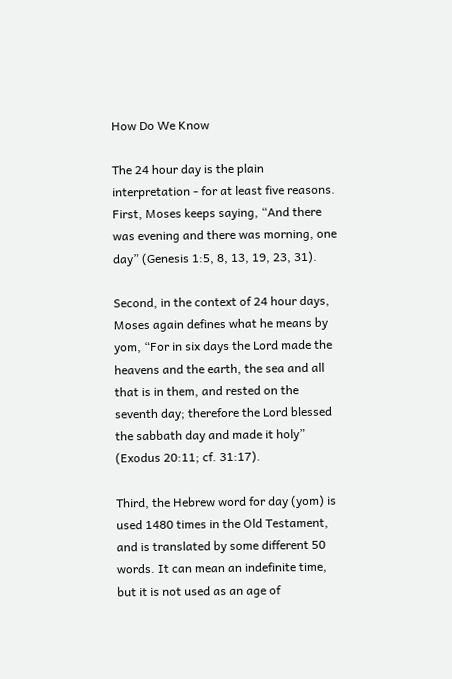How Do We Know

The 24 hour day is the plain interpretation - for at least five reasons. First, Moses keeps saying, “And there was evening and there was morning, one day” (Genesis 1:5, 8, 13, 19, 23, 31).

Second, in the context of 24 hour days, Moses again defines what he means by yom, “For in six days the Lord made the heavens and the earth, the sea and all that is in them, and rested on the seventh day; therefore the Lord blessed the sabbath day and made it holy” (Exodus 20:11; cf. 31:17).

Third, the Hebrew word for day (yom) is used 1480 times in the Old Testament, and is translated by some different 50 words. It can mean an indefinite time, but it is not used as an age of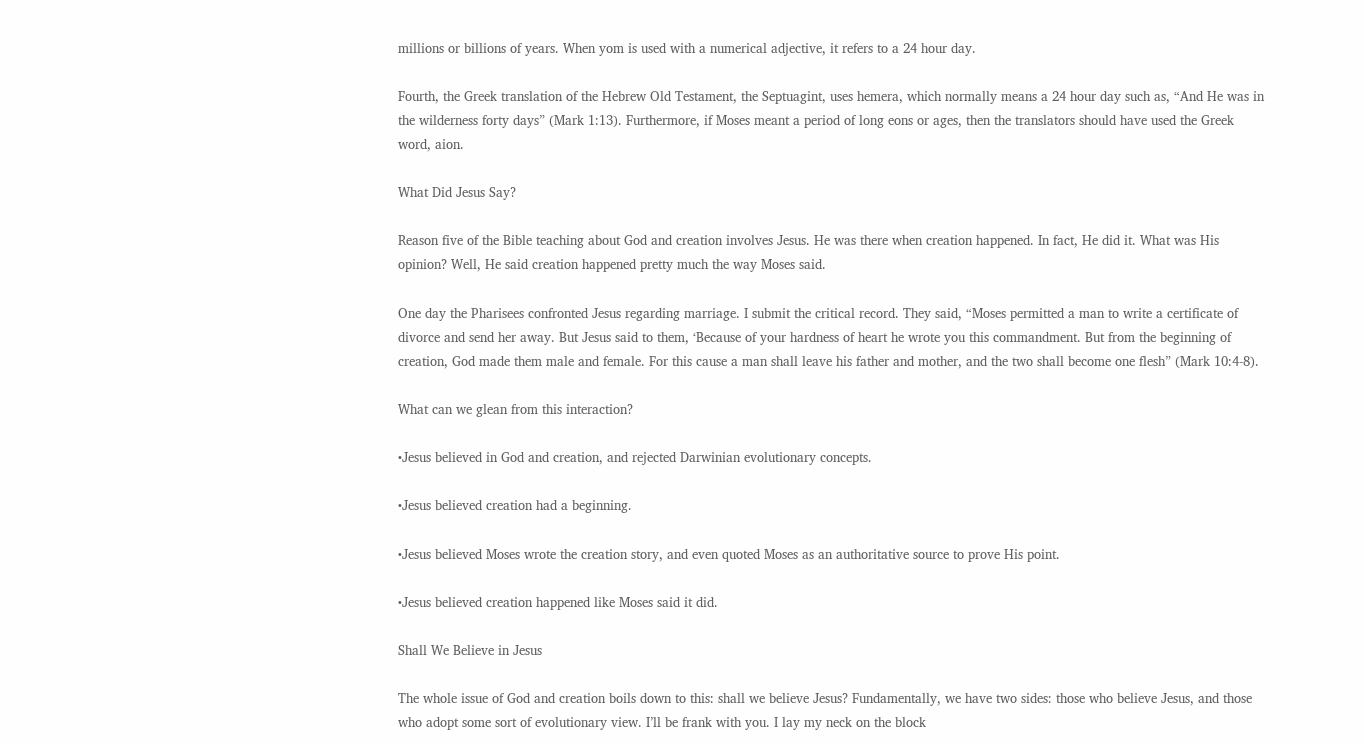millions or billions of years. When yom is used with a numerical adjective, it refers to a 24 hour day.

Fourth, the Greek translation of the Hebrew Old Testament, the Septuagint, uses hemera, which normally means a 24 hour day such as, “And He was in the wilderness forty days” (Mark 1:13). Furthermore, if Moses meant a period of long eons or ages, then the translators should have used the Greek word, aion.

What Did Jesus Say?

Reason five of the Bible teaching about God and creation involves Jesus. He was there when creation happened. In fact, He did it. What was His opinion? Well, He said creation happened pretty much the way Moses said.

One day the Pharisees confronted Jesus regarding marriage. I submit the critical record. They said, “Moses permitted a man to write a certificate of divorce and send her away. But Jesus said to them, ‘Because of your hardness of heart he wrote you this commandment. But from the beginning of creation, God made them male and female. For this cause a man shall leave his father and mother, and the two shall become one flesh” (Mark 10:4-8).

What can we glean from this interaction?

•Jesus believed in God and creation, and rejected Darwinian evolutionary concepts.

•Jesus believed creation had a beginning.

•Jesus believed Moses wrote the creation story, and even quoted Moses as an authoritative source to prove His point.

•Jesus believed creation happened like Moses said it did.

Shall We Believe in Jesus

The whole issue of God and creation boils down to this: shall we believe Jesus? Fundamentally, we have two sides: those who believe Jesus, and those who adopt some sort of evolutionary view. I’ll be frank with you. I lay my neck on the block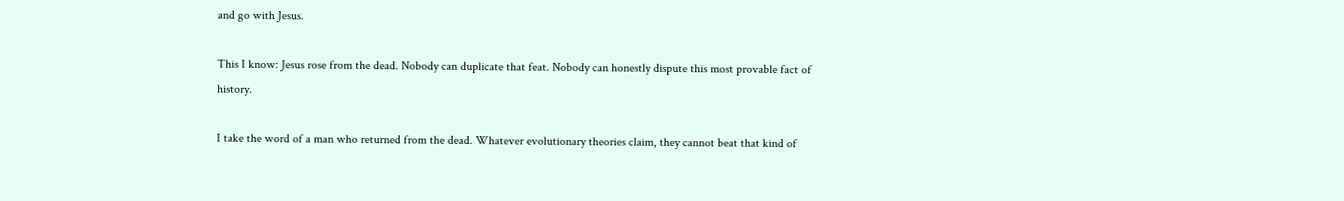and go with Jesus.

This I know: Jesus rose from the dead. Nobody can duplicate that feat. Nobody can honestly dispute this most provable fact of history.

I take the word of a man who returned from the dead. Whatever evolutionary theories claim, they cannot beat that kind of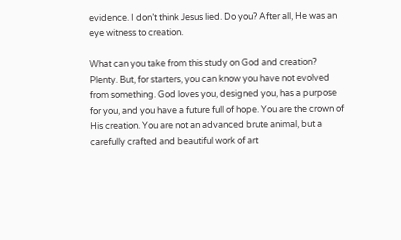evidence. I don’t think Jesus lied. Do you? After all, He was an eye witness to creation.

What can you take from this study on God and creation? Plenty. But, for starters, you can know you have not evolved from something. God loves you, designed you, has a purpose for you, and you have a future full of hope. You are the crown of His creation. You are not an advanced brute animal, but a carefully crafted and beautiful work of art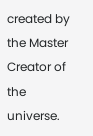created by the Master Creator of the universe.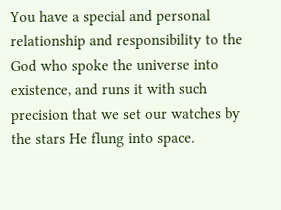You have a special and personal relationship and responsibility to the God who spoke the universe into existence, and runs it with such precision that we set our watches by the stars He flung into space.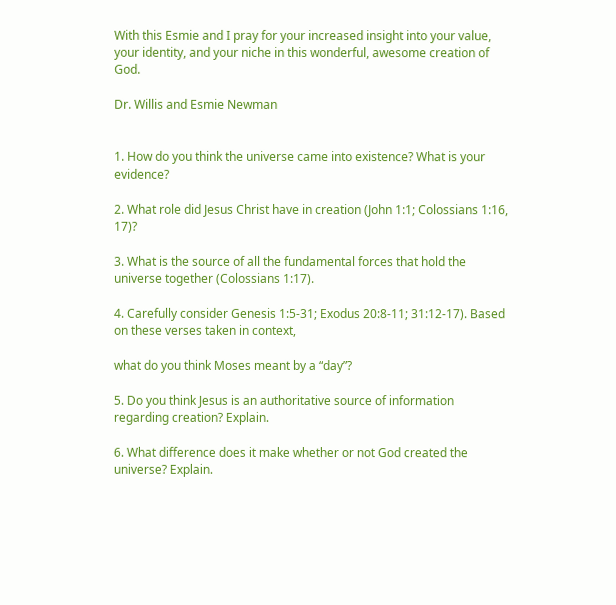With this Esmie and I pray for your increased insight into your value, your identity, and your niche in this wonderful, awesome creation of God.

Dr. Willis and Esmie Newman


1. How do you think the universe came into existence? What is your evidence?

2. What role did Jesus Christ have in creation (John 1:1; Colossians 1:16, 17)?

3. What is the source of all the fundamental forces that hold the universe together (Colossians 1:17).

4. Carefully consider Genesis 1:5-31; Exodus 20:8-11; 31:12-17). Based on these verses taken in context,

what do you think Moses meant by a “day”?

5. Do you think Jesus is an authoritative source of information regarding creation? Explain.

6. What difference does it make whether or not God created the universe? Explain.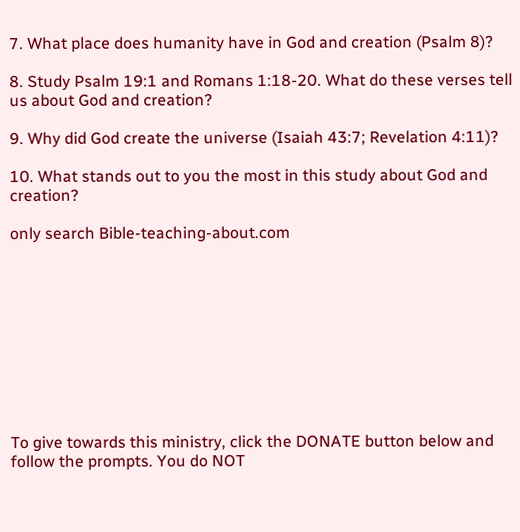7. What place does humanity have in God and creation (Psalm 8)?

8. Study Psalm 19:1 and Romans 1:18-20. What do these verses tell us about God and creation?

9. Why did God create the universe (Isaiah 43:7; Revelation 4:11)?

10. What stands out to you the most in this study about God and creation?

only search Bible-teaching-about.com










To give towards this ministry, click the DONATE button below and follow the prompts. You do NOT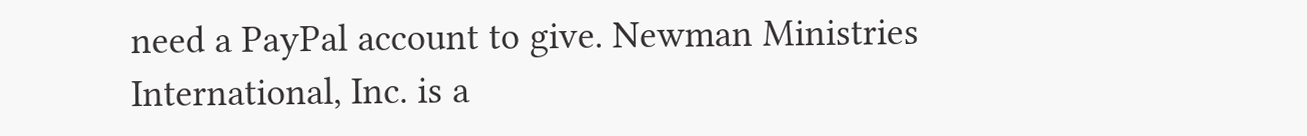need a PayPal account to give. Newman Ministries International, Inc. is a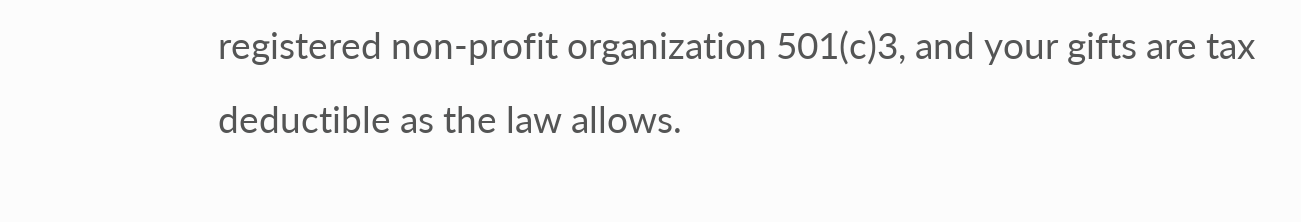registered non-profit organization 501(c)3, and your gifts are tax deductible as the law allows.